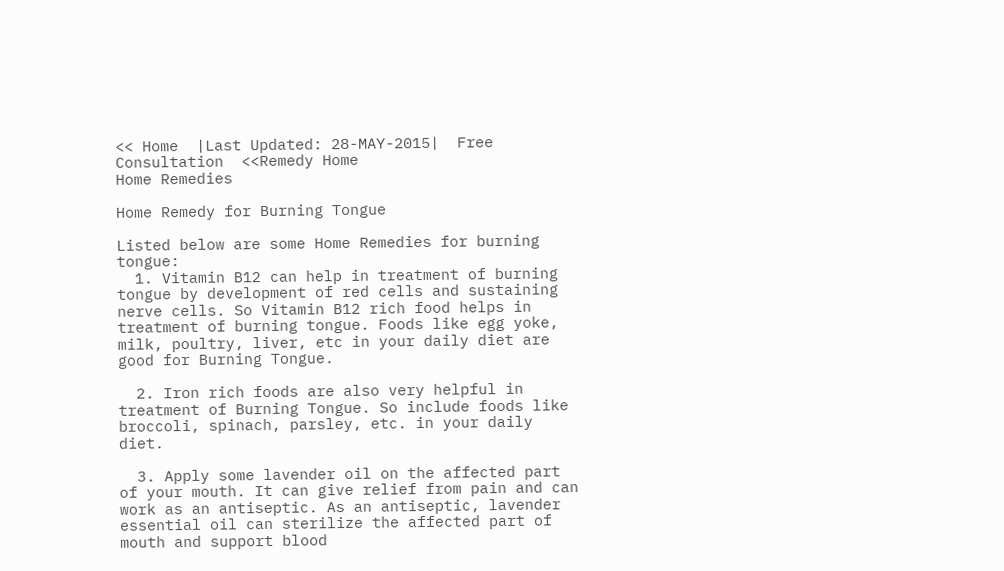<< Home  |Last Updated: 28-MAY-2015|  Free Consultation  <<Remedy Home
Home Remedies

Home Remedy for Burning Tongue

Listed below are some Home Remedies for burning tongue:
  1. Vitamin B12 can help in treatment of burning tongue by development of red cells and sustaining nerve cells. So Vitamin B12 rich food helps in treatment of burning tongue. Foods like egg yoke, milk, poultry, liver, etc in your daily diet are good for Burning Tongue.

  2. Iron rich foods are also very helpful in treatment of Burning Tongue. So include foods like broccoli, spinach, parsley, etc. in your daily diet.

  3. Apply some lavender oil on the affected part of your mouth. It can give relief from pain and can work as an antiseptic. As an antiseptic, lavender essential oil can sterilize the affected part of mouth and support blood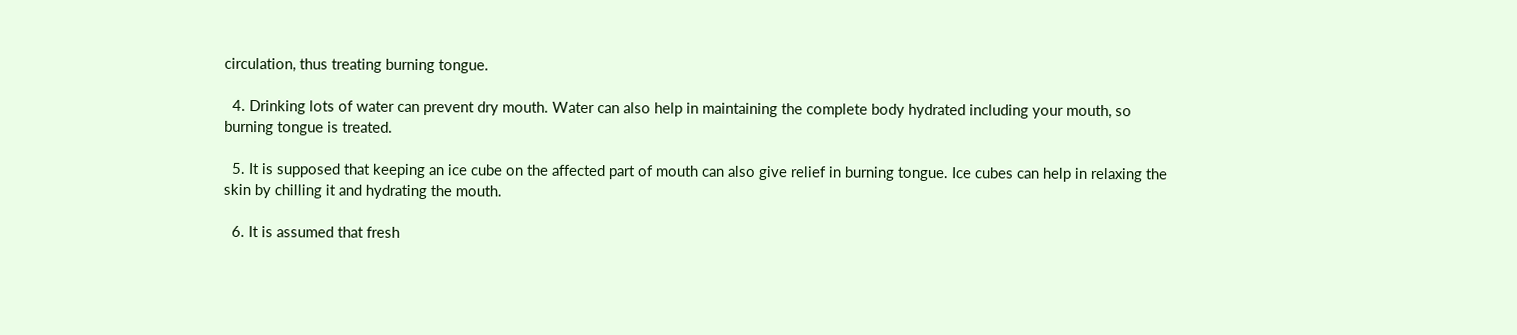circulation, thus treating burning tongue.

  4. Drinking lots of water can prevent dry mouth. Water can also help in maintaining the complete body hydrated including your mouth, so burning tongue is treated.

  5. It is supposed that keeping an ice cube on the affected part of mouth can also give relief in burning tongue. Ice cubes can help in relaxing the skin by chilling it and hydrating the mouth.

  6. It is assumed that fresh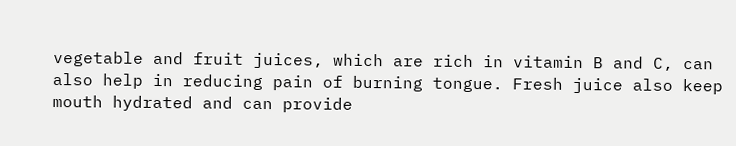vegetable and fruit juices, which are rich in vitamin B and C, can also help in reducing pain of burning tongue. Fresh juice also keep mouth hydrated and can provide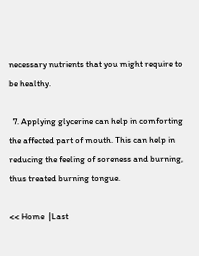necessary nutrients that you might require to be healthy.

  7. Applying glycerine can help in comforting the affected part of mouth. This can help in reducing the feeling of soreness and burning, thus treated burning tongue.

<< Home  |Last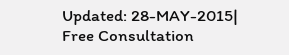Updated: 28-MAY-2015|  Free Consultation